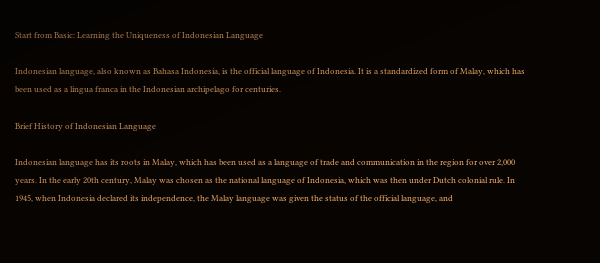Start from Basic: Learning the Uniqueness of Indonesian Language

Indonesian language, also known as Bahasa Indonesia, is the official language of Indonesia. It is a standardized form of Malay, which has been used as a lingua franca in the Indonesian archipelago for centuries.

Brief History of Indonesian Language

Indonesian language has its roots in Malay, which has been used as a language of trade and communication in the region for over 2,000 years. In the early 20th century, Malay was chosen as the national language of Indonesia, which was then under Dutch colonial rule. In 1945, when Indonesia declared its independence, the Malay language was given the status of the official language, and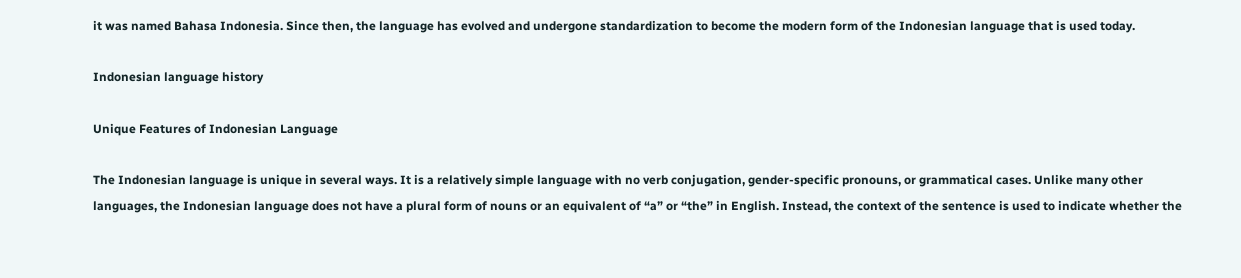it was named Bahasa Indonesia. Since then, the language has evolved and undergone standardization to become the modern form of the Indonesian language that is used today.

Indonesian language history

Unique Features of Indonesian Language

The Indonesian language is unique in several ways. It is a relatively simple language with no verb conjugation, gender-specific pronouns, or grammatical cases. Unlike many other languages, the Indonesian language does not have a plural form of nouns or an equivalent of “a” or “the” in English. Instead, the context of the sentence is used to indicate whether the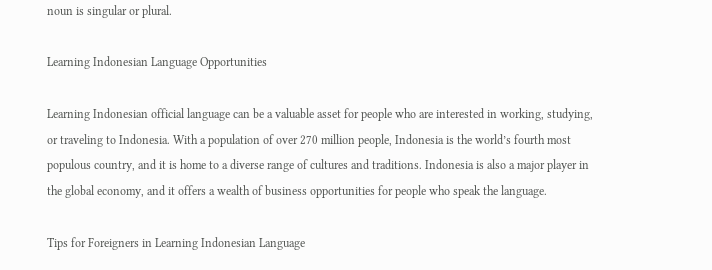noun is singular or plural.

Learning Indonesian Language Opportunities

Learning Indonesian official language can be a valuable asset for people who are interested in working, studying, or traveling to Indonesia. With a population of over 270 million people, Indonesia is the world’s fourth most populous country, and it is home to a diverse range of cultures and traditions. Indonesia is also a major player in the global economy, and it offers a wealth of business opportunities for people who speak the language.

Tips for Foreigners in Learning Indonesian Language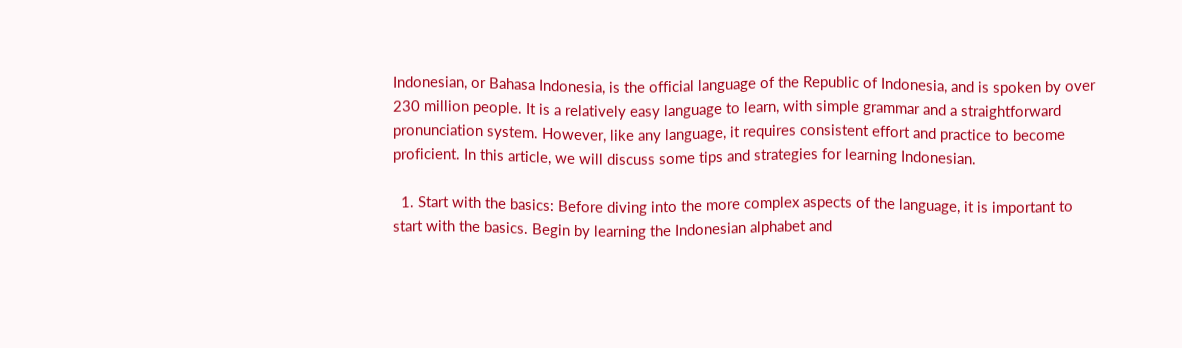Indonesian, or Bahasa Indonesia, is the official language of the Republic of Indonesia, and is spoken by over 230 million people. It is a relatively easy language to learn, with simple grammar and a straightforward pronunciation system. However, like any language, it requires consistent effort and practice to become proficient. In this article, we will discuss some tips and strategies for learning Indonesian.

  1. Start with the basics: Before diving into the more complex aspects of the language, it is important to start with the basics. Begin by learning the Indonesian alphabet and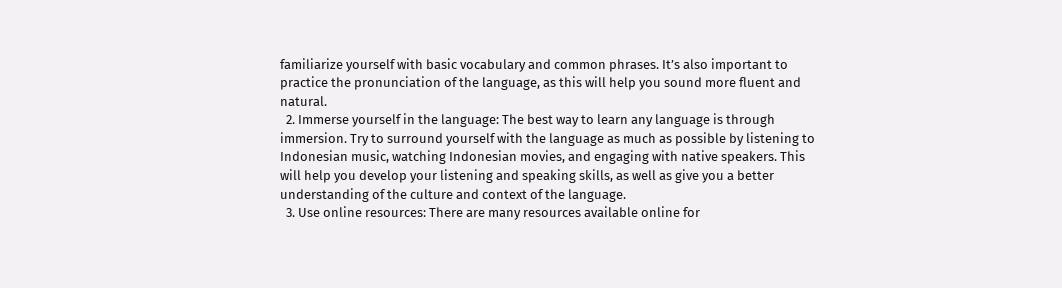familiarize yourself with basic vocabulary and common phrases. It’s also important to practice the pronunciation of the language, as this will help you sound more fluent and natural.
  2. Immerse yourself in the language: The best way to learn any language is through immersion. Try to surround yourself with the language as much as possible by listening to Indonesian music, watching Indonesian movies, and engaging with native speakers. This will help you develop your listening and speaking skills, as well as give you a better understanding of the culture and context of the language.
  3. Use online resources: There are many resources available online for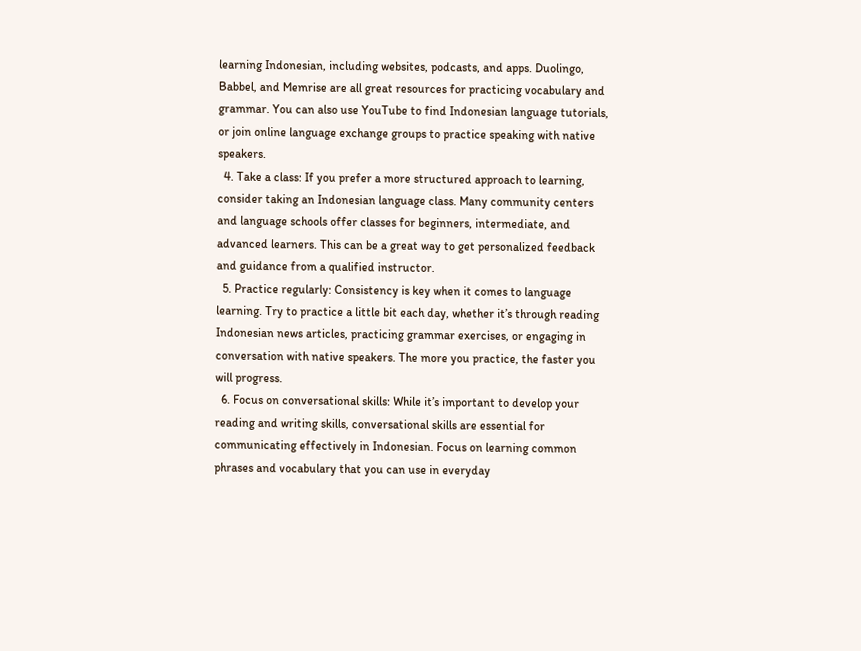learning Indonesian, including websites, podcasts, and apps. Duolingo, Babbel, and Memrise are all great resources for practicing vocabulary and grammar. You can also use YouTube to find Indonesian language tutorials, or join online language exchange groups to practice speaking with native speakers.
  4. Take a class: If you prefer a more structured approach to learning, consider taking an Indonesian language class. Many community centers and language schools offer classes for beginners, intermediate, and advanced learners. This can be a great way to get personalized feedback and guidance from a qualified instructor.
  5. Practice regularly: Consistency is key when it comes to language learning. Try to practice a little bit each day, whether it’s through reading Indonesian news articles, practicing grammar exercises, or engaging in conversation with native speakers. The more you practice, the faster you will progress.
  6. Focus on conversational skills: While it’s important to develop your reading and writing skills, conversational skills are essential for communicating effectively in Indonesian. Focus on learning common phrases and vocabulary that you can use in everyday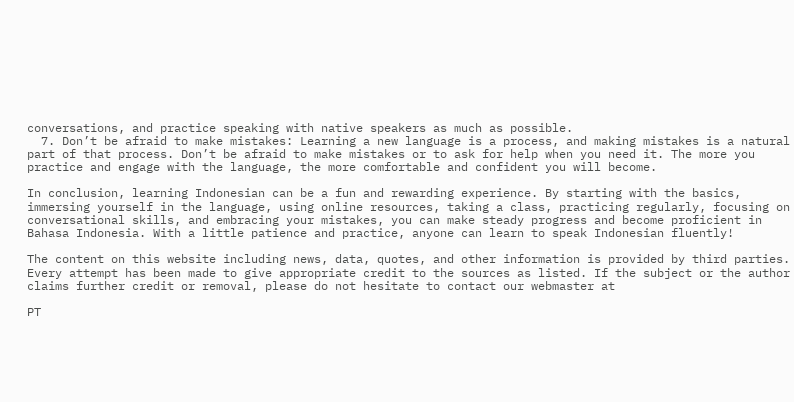conversations, and practice speaking with native speakers as much as possible.
  7. Don’t be afraid to make mistakes: Learning a new language is a process, and making mistakes is a natural part of that process. Don’t be afraid to make mistakes or to ask for help when you need it. The more you practice and engage with the language, the more comfortable and confident you will become.

In conclusion, learning Indonesian can be a fun and rewarding experience. By starting with the basics, immersing yourself in the language, using online resources, taking a class, practicing regularly, focusing on conversational skills, and embracing your mistakes, you can make steady progress and become proficient in Bahasa Indonesia. With a little patience and practice, anyone can learn to speak Indonesian fluently!

The content on this website including news, data, quotes, and other information is provided by third parties. Every attempt has been made to give appropriate credit to the sources as listed. If the subject or the author claims further credit or removal, please do not hesitate to contact our webmaster at

PT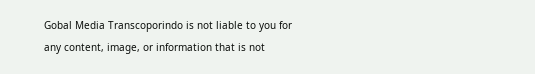Gobal Media Transcoporindo is not liable to you for any content, image, or information that is not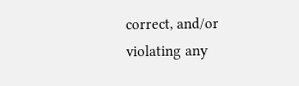correct, and/or violating any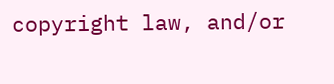copyright law, and/or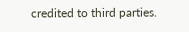credited to third parties.